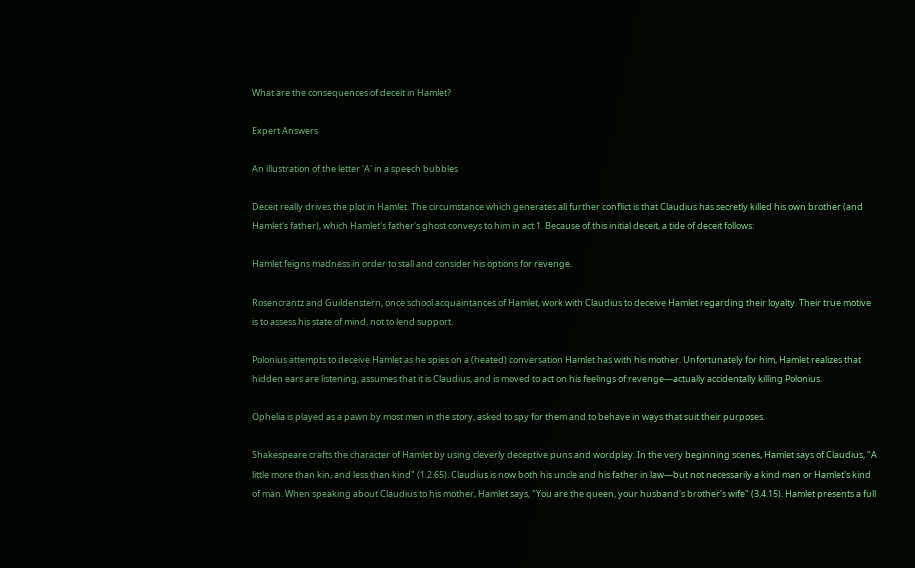What are the consequences of deceit in Hamlet?

Expert Answers

An illustration of the letter 'A' in a speech bubbles

Deceit really drives the plot in Hamlet. The circumstance which generates all further conflict is that Claudius has secretly killed his own brother (and Hamlet's father), which Hamlet's father's ghost conveys to him in act 1. Because of this initial deceit, a tide of deceit follows:

Hamlet feigns madness in order to stall and consider his options for revenge.

Rosencrantz and Guildenstern, once school acquaintances of Hamlet, work with Claudius to deceive Hamlet regarding their loyalty. Their true motive is to assess his state of mind, not to lend support.

Polonius attempts to deceive Hamlet as he spies on a (heated) conversation Hamlet has with his mother. Unfortunately for him, Hamlet realizes that hidden ears are listening, assumes that it is Claudius, and is moved to act on his feelings of revenge—actually accidentally killing Polonius.

Ophelia is played as a pawn by most men in the story, asked to spy for them and to behave in ways that suit their purposes.

Shakespeare crafts the character of Hamlet by using cleverly deceptive puns and wordplay. In the very beginning scenes, Hamlet says of Claudius, "A little more than kin, and less than kind" (1.2.65). Claudius is now both his uncle and his father in law—but not necessarily a kind man or Hamlet's kind of man. When speaking about Claudius to his mother, Hamlet says, "You are the queen, your husband's brother's wife" (3.4.15). Hamlet presents a full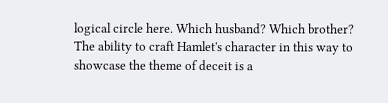logical circle here. Which husband? Which brother? The ability to craft Hamlet's character in this way to showcase the theme of deceit is a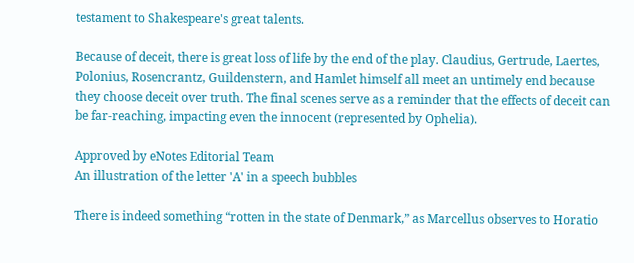testament to Shakespeare's great talents.

Because of deceit, there is great loss of life by the end of the play. Claudius, Gertrude, Laertes, Polonius, Rosencrantz, Guildenstern, and Hamlet himself all meet an untimely end because they choose deceit over truth. The final scenes serve as a reminder that the effects of deceit can be far-reaching, impacting even the innocent (represented by Ophelia).

Approved by eNotes Editorial Team
An illustration of the letter 'A' in a speech bubbles

There is indeed something “rotten in the state of Denmark,” as Marcellus observes to Horatio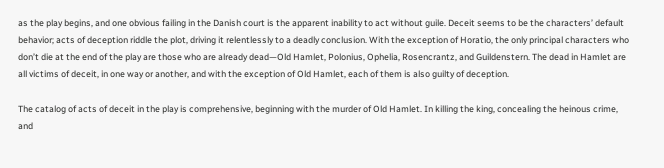as the play begins, and one obvious failing in the Danish court is the apparent inability to act without guile. Deceit seems to be the characters’ default behavior; acts of deception riddle the plot, driving it relentlessly to a deadly conclusion. With the exception of Horatio, the only principal characters who don’t die at the end of the play are those who are already dead—Old Hamlet, Polonius, Ophelia, Rosencrantz, and Guildenstern. The dead in Hamlet are all victims of deceit, in one way or another, and with the exception of Old Hamlet, each of them is also guilty of deception.

The catalog of acts of deceit in the play is comprehensive, beginning with the murder of Old Hamlet. In killing the king, concealing the heinous crime, and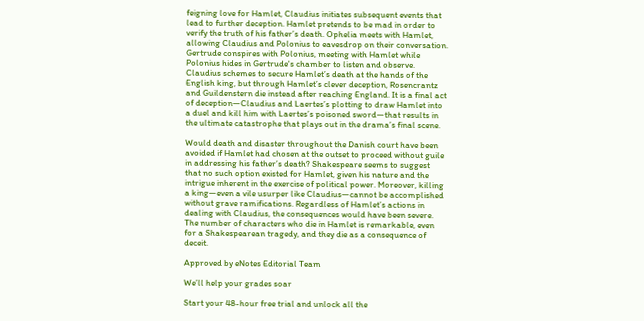feigning love for Hamlet, Claudius initiates subsequent events that lead to further deception. Hamlet pretends to be mad in order to verify the truth of his father’s death. Ophelia meets with Hamlet, allowing Claudius and Polonius to eavesdrop on their conversation. Gertrude conspires with Polonius, meeting with Hamlet while Polonius hides in Gertrude's chamber to listen and observe. Claudius schemes to secure Hamlet’s death at the hands of the English king, but through Hamlet’s clever deception, Rosencrantz and Guildenstern die instead after reaching England. It is a final act of deception—Claudius and Laertes’s plotting to draw Hamlet into a duel and kill him with Laertes’s poisoned sword—that results in the ultimate catastrophe that plays out in the drama’s final scene.

Would death and disaster throughout the Danish court have been avoided if Hamlet had chosen at the outset to proceed without guile in addressing his father’s death? Shakespeare seems to suggest that no such option existed for Hamlet, given his nature and the intrigue inherent in the exercise of political power. Moreover, killing a king—even a vile usurper like Claudius—cannot be accomplished without grave ramifications. Regardless of Hamlet’s actions in dealing with Claudius, the consequences would have been severe. The number of characters who die in Hamlet is remarkable, even for a Shakespearean tragedy, and they die as a consequence of deceit.

Approved by eNotes Editorial Team

We’ll help your grades soar

Start your 48-hour free trial and unlock all the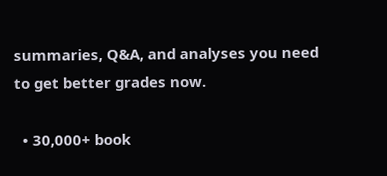summaries, Q&A, and analyses you need to get better grades now.

  • 30,000+ book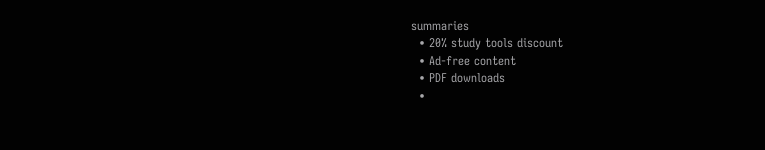summaries
  • 20% study tools discount
  • Ad-free content
  • PDF downloads
  •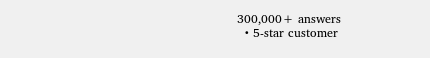300,000+ answers
  • 5-star customer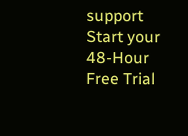support
Start your 48-Hour Free Trial